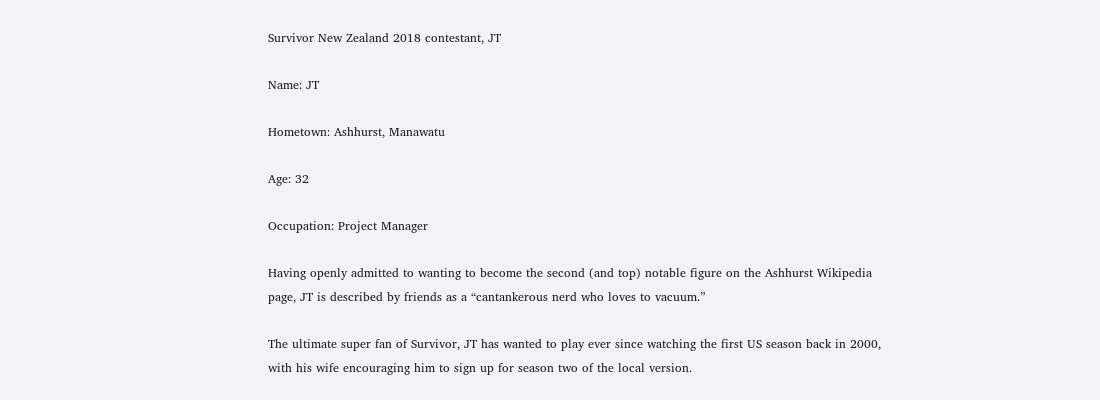Survivor New Zealand 2018 contestant, JT

Name: JT

Hometown: Ashhurst, Manawatu

Age: 32

Occupation: Project Manager

Having openly admitted to wanting to become the second (and top) notable figure on the Ashhurst Wikipedia page, JT is described by friends as a “cantankerous nerd who loves to vacuum.”

The ultimate super fan of Survivor, JT has wanted to play ever since watching the first US season back in 2000, with his wife encouraging him to sign up for season two of the local version.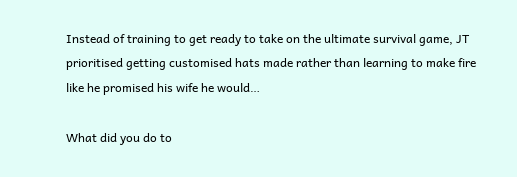Instead of training to get ready to take on the ultimate survival game, JT prioritised getting customised hats made rather than learning to make fire like he promised his wife he would…

What did you do to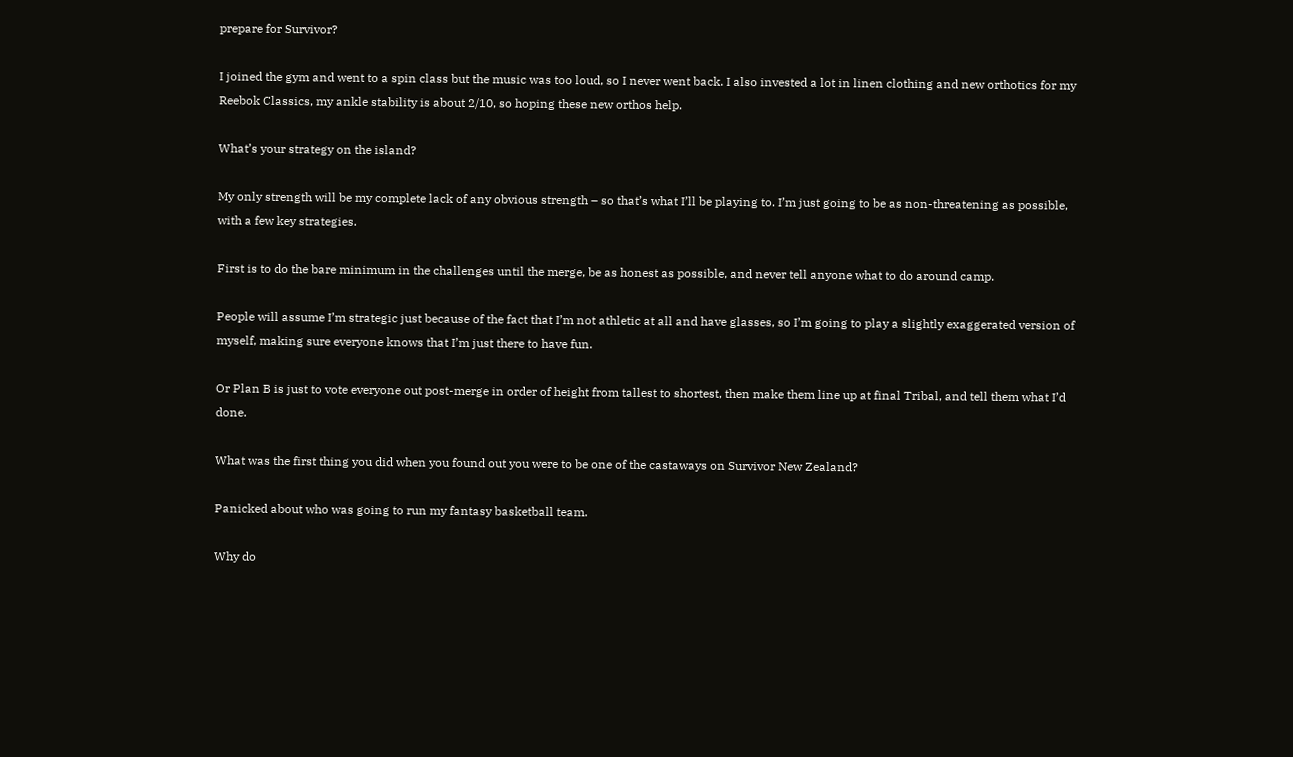prepare for Survivor?

I joined the gym and went to a spin class but the music was too loud, so I never went back. I also invested a lot in linen clothing and new orthotics for my Reebok Classics, my ankle stability is about 2/10, so hoping these new orthos help.

What’s your strategy on the island?

My only strength will be my complete lack of any obvious strength – so that’s what I’ll be playing to. I’m just going to be as non-threatening as possible, with a few key strategies.

First is to do the bare minimum in the challenges until the merge, be as honest as possible, and never tell anyone what to do around camp.

People will assume I’m strategic just because of the fact that I’m not athletic at all and have glasses, so I’m going to play a slightly exaggerated version of myself, making sure everyone knows that I’m just there to have fun.

Or Plan B is just to vote everyone out post-merge in order of height from tallest to shortest, then make them line up at final Tribal, and tell them what I’d done.

What was the first thing you did when you found out you were to be one of the castaways on Survivor New Zealand?

Panicked about who was going to run my fantasy basketball team.

Why do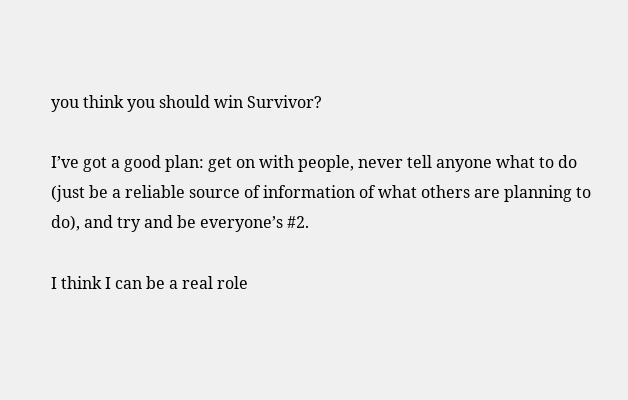you think you should win Survivor?

I’ve got a good plan: get on with people, never tell anyone what to do (just be a reliable source of information of what others are planning to do), and try and be everyone’s #2.

I think I can be a real role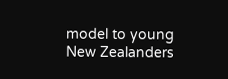model to young New Zealanders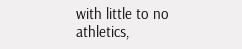with little to no athletics,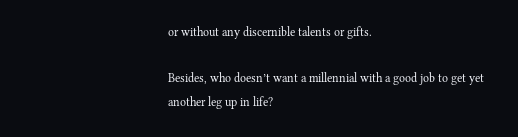or without any discernible talents or gifts.

Besides, who doesn’t want a millennial with a good job to get yet another leg up in life?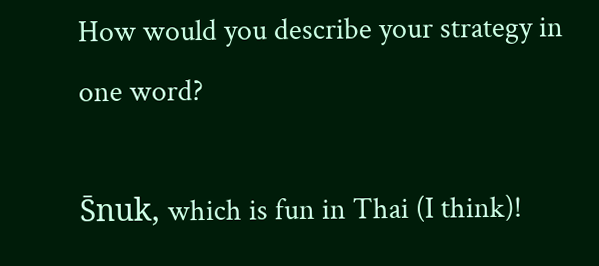How would you describe your strategy in one word?

S̄nuk, which is fun in Thai (I think)!